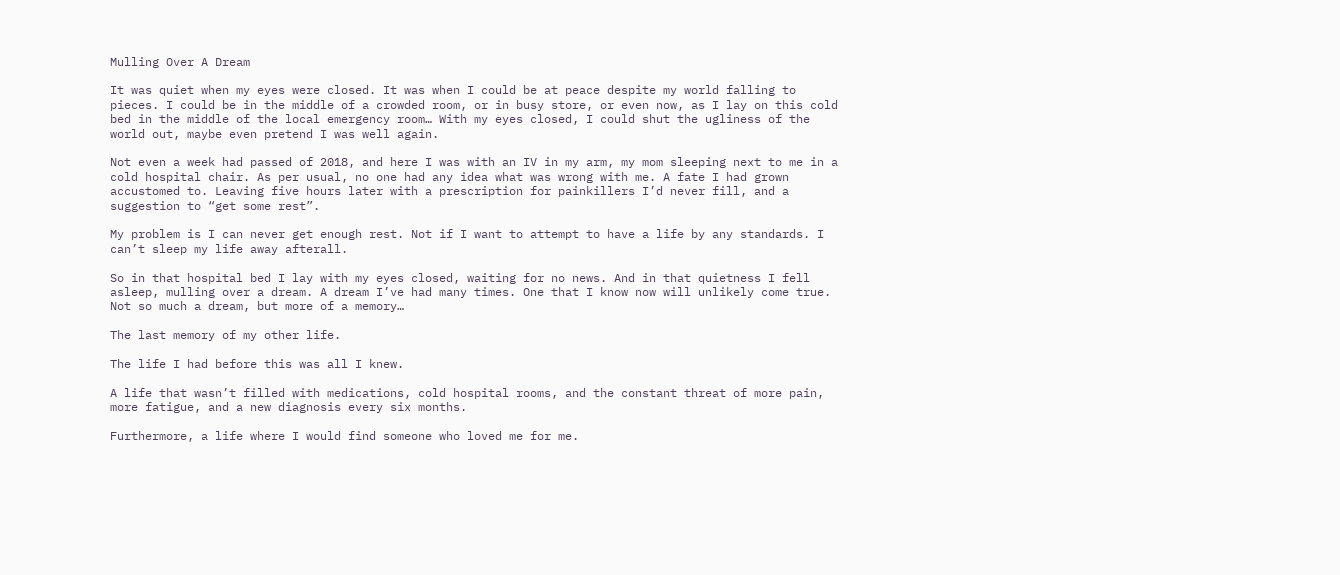Mulling Over A Dream

It was quiet when my eyes were closed. It was when I could be at peace despite my world falling to pieces. I could be in the middle of a crowded room, or in busy store, or even now, as I lay on this cold bed in the middle of the local emergency room… With my eyes closed, I could shut the ugliness of the world out, maybe even pretend I was well again.

Not even a week had passed of 2018, and here I was with an IV in my arm, my mom sleeping next to me in a cold hospital chair. As per usual, no one had any idea what was wrong with me. A fate I had grown accustomed to. Leaving five hours later with a prescription for painkillers I’d never fill, and a suggestion to “get some rest”.

My problem is I can never get enough rest. Not if I want to attempt to have a life by any standards. I can’t sleep my life away afterall.

So in that hospital bed I lay with my eyes closed, waiting for no news. And in that quietness I fell asleep, mulling over a dream. A dream I’ve had many times. One that I know now will unlikely come true. Not so much a dream, but more of a memory…

The last memory of my other life.

The life I had before this was all I knew.

A life that wasn’t filled with medications, cold hospital rooms, and the constant threat of more pain, more fatigue, and a new diagnosis every six months.

Furthermore, a life where I would find someone who loved me for me.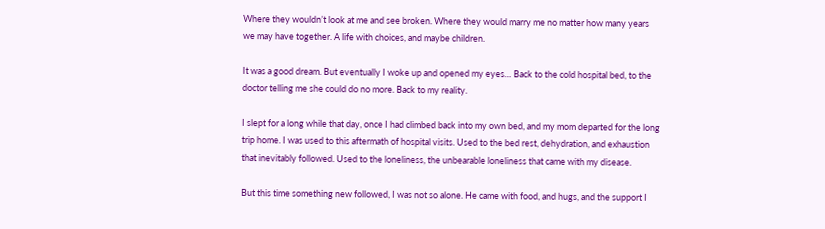Where they wouldn’t look at me and see broken. Where they would marry me no matter how many years we may have together. A life with choices, and maybe children.

It was a good dream. But eventually I woke up and opened my eyes… Back to the cold hospital bed, to the doctor telling me she could do no more. Back to my reality.

I slept for a long while that day, once I had climbed back into my own bed, and my mom departed for the long trip home. I was used to this aftermath of hospital visits. Used to the bed rest, dehydration, and exhaustion that inevitably followed. Used to the loneliness, the unbearable loneliness that came with my disease.

But this time something new followed, I was not so alone. He came with food, and hugs, and the support I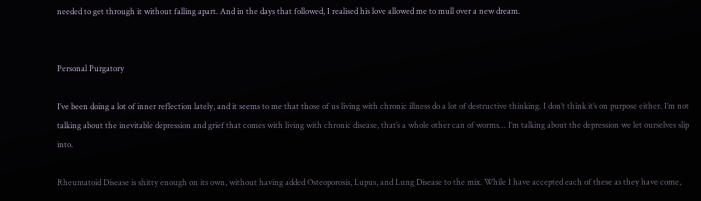needed to get through it without falling apart. And in the days that followed, I realised his love allowed me to mull over a new dream.


Personal Purgatory

I’ve been doing a lot of inner reflection lately, and it seems to me that those of us living with chronic illness do a lot of destructive thinking. I don’t think it’s on purpose either. I’m not talking about the inevitable depression and grief that comes with living with chronic disease, that’s a whole other can of worms… I’m talking about the depression we let ourselves slip into.

Rheumatoid Disease is shitty enough on its own, without having added Osteoporosis, Lupus, and Lung Disease to the mix. While I have accepted each of these as they have come,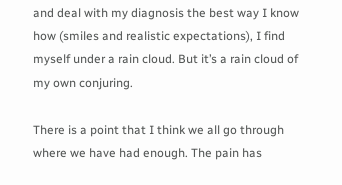and deal with my diagnosis the best way I know how (smiles and realistic expectations), I find myself under a rain cloud. But it’s a rain cloud of my own conjuring.

There is a point that I think we all go through where we have had enough. The pain has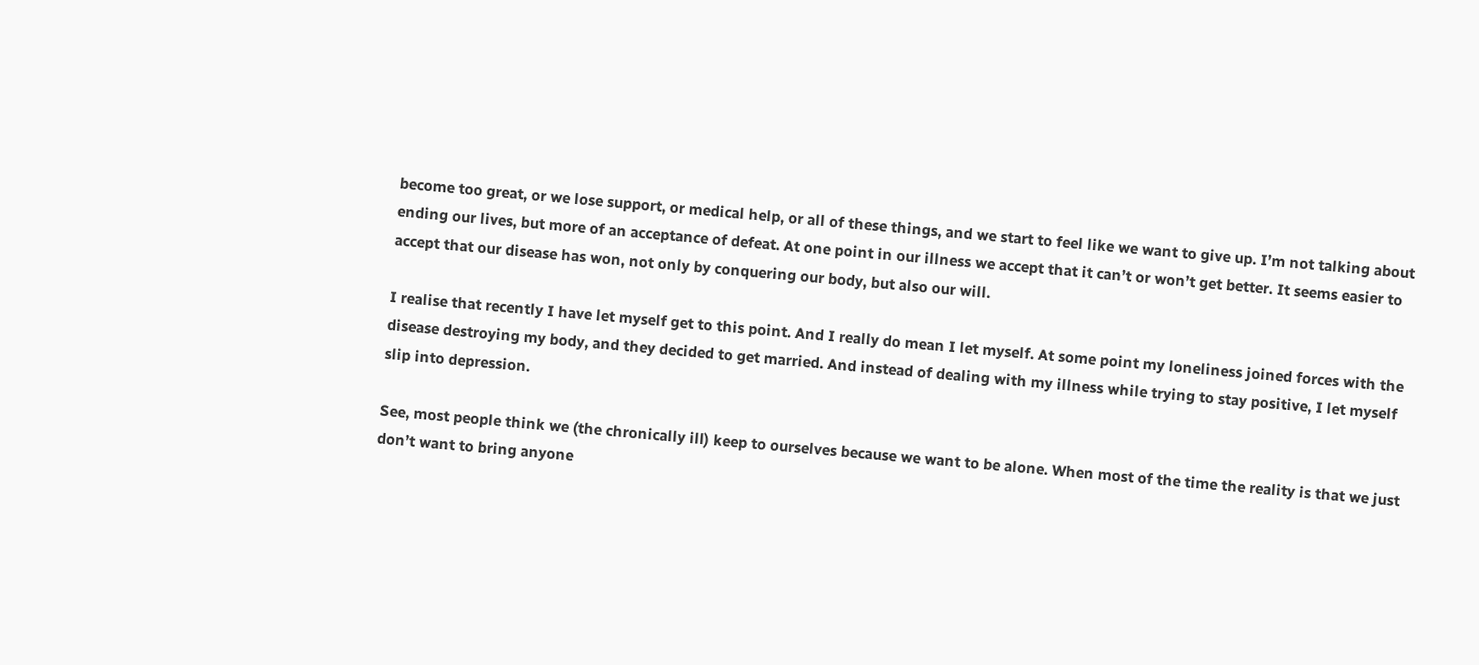become too great, or we lose support, or medical help, or all of these things, and we start to feel like we want to give up. I’m not talking about ending our lives, but more of an acceptance of defeat. At one point in our illness we accept that it can’t or won’t get better. It seems easier to accept that our disease has won, not only by conquering our body, but also our will.

I realise that recently I have let myself get to this point. And I really do mean I let myself. At some point my loneliness joined forces with the disease destroying my body, and they decided to get married. And instead of dealing with my illness while trying to stay positive, I let myself slip into depression.

See, most people think we (the chronically ill) keep to ourselves because we want to be alone. When most of the time the reality is that we just don’t want to bring anyone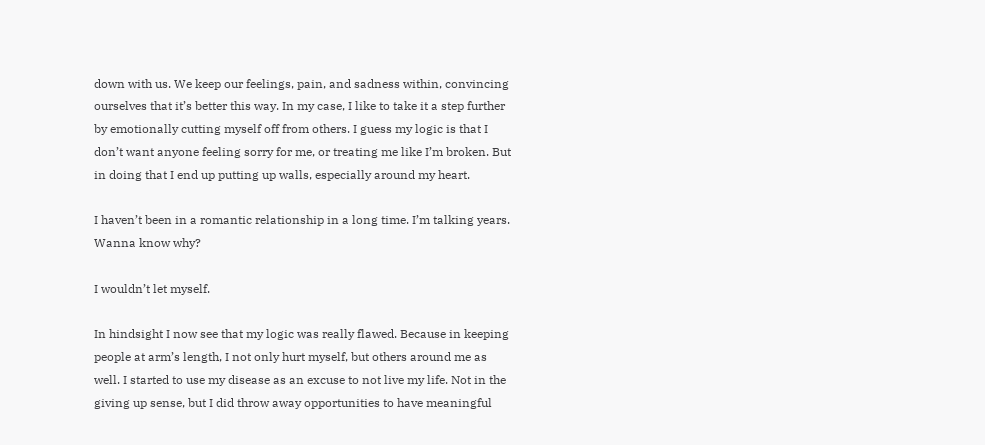down with us. We keep our feelings, pain, and sadness within, convincing ourselves that it’s better this way. In my case, I like to take it a step further by emotionally cutting myself off from others. I guess my logic is that I don’t want anyone feeling sorry for me, or treating me like I’m broken. But in doing that I end up putting up walls, especially around my heart.

I haven’t been in a romantic relationship in a long time. I’m talking years. Wanna know why?

I wouldn’t let myself.

In hindsight I now see that my logic was really flawed. Because in keeping people at arm’s length, I not only hurt myself, but others around me as well. I started to use my disease as an excuse to not live my life. Not in the giving up sense, but I did throw away opportunities to have meaningful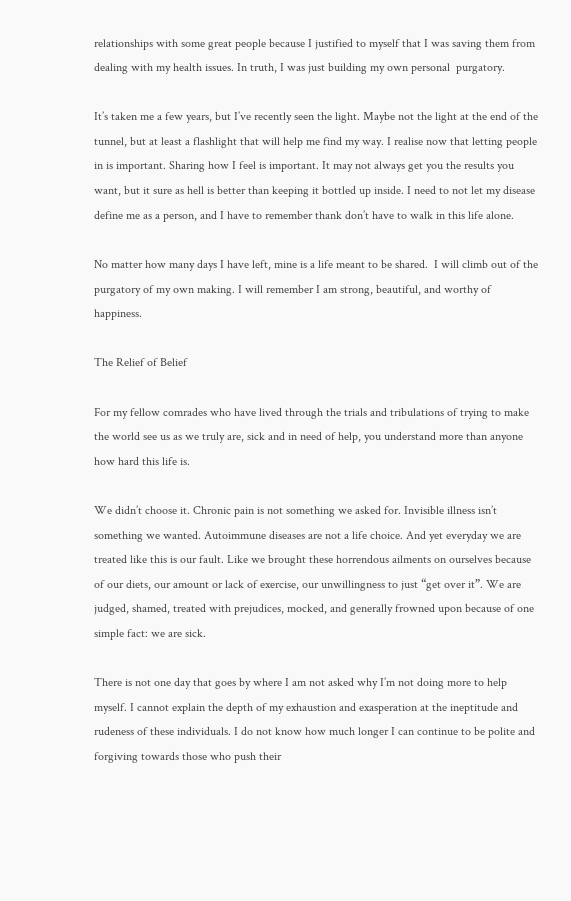relationships with some great people because I justified to myself that I was saving them from dealing with my health issues. In truth, I was just building my own personal  purgatory.

It’s taken me a few years, but I’ve recently seen the light. Maybe not the light at the end of the tunnel, but at least a flashlight that will help me find my way. I realise now that letting people in is important. Sharing how I feel is important. It may not always get you the results you want, but it sure as hell is better than keeping it bottled up inside. I need to not let my disease define me as a person, and I have to remember thank don’t have to walk in this life alone.

No matter how many days I have left, mine is a life meant to be shared.  I will climb out of the purgatory of my own making. I will remember I am strong, beautiful, and worthy of happiness.

The Relief of Belief

For my fellow comrades who have lived through the trials and tribulations of trying to make the world see us as we truly are, sick and in need of help, you understand more than anyone how hard this life is.

We didn’t choose it. Chronic pain is not something we asked for. Invisible illness isn’t something we wanted. Autoimmune diseases are not a life choice. And yet everyday we are treated like this is our fault. Like we brought these horrendous ailments on ourselves because of our diets, our amount or lack of exercise, our unwillingness to just “get over it”. We are judged, shamed, treated with prejudices, mocked, and generally frowned upon because of one simple fact: we are sick.

There is not one day that goes by where I am not asked why I’m not doing more to help myself. I cannot explain the depth of my exhaustion and exasperation at the ineptitude and rudeness of these individuals. I do not know how much longer I can continue to be polite and forgiving towards those who push their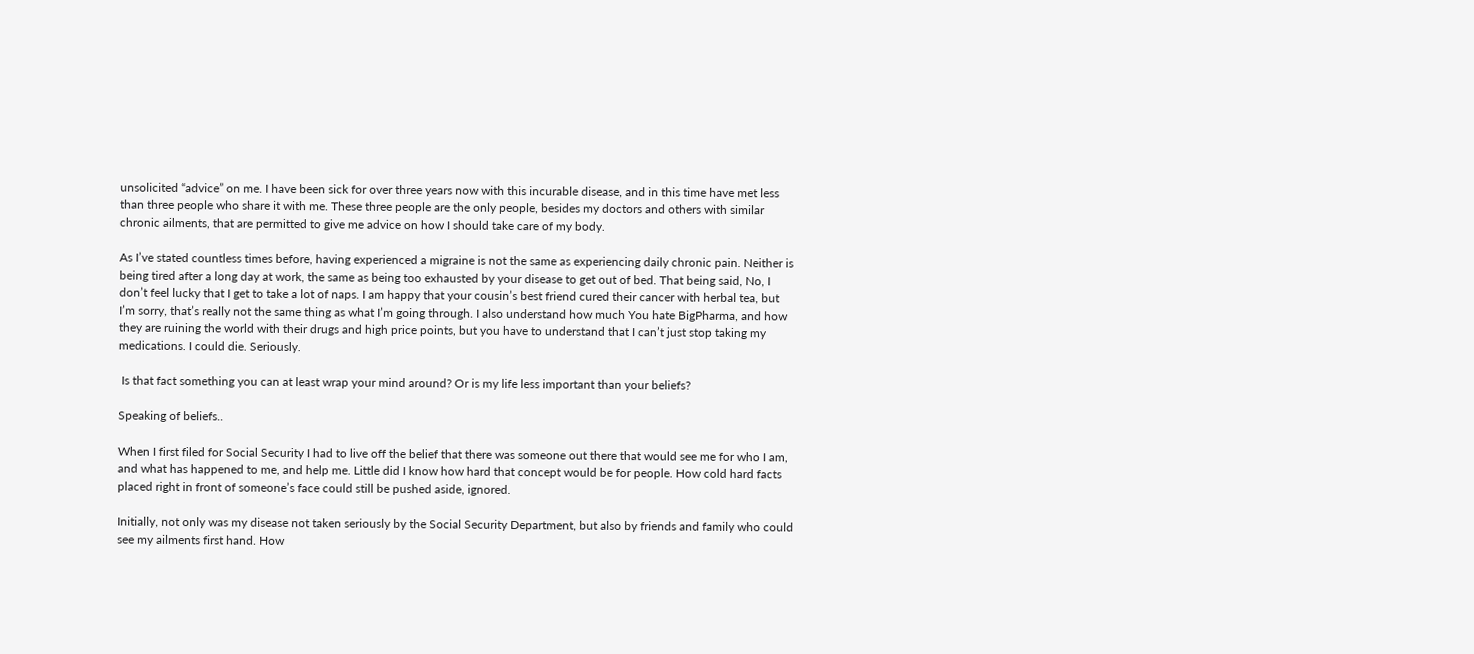unsolicited “advice” on me. I have been sick for over three years now with this incurable disease, and in this time have met less than three people who share it with me. These three people are the only people, besides my doctors and others with similar chronic ailments, that are permitted to give me advice on how I should take care of my body.

As I’ve stated countless times before, having experienced a migraine is not the same as experiencing daily chronic pain. Neither is being tired after a long day at work, the same as being too exhausted by your disease to get out of bed. That being said, No, I don’t feel lucky that I get to take a lot of naps. I am happy that your cousin’s best friend cured their cancer with herbal tea, but I’m sorry, that’s really not the same thing as what I’m going through. I also understand how much You hate BigPharma, and how they are ruining the world with their drugs and high price points, but you have to understand that I can’t just stop taking my medications. I could die. Seriously.

 Is that fact something you can at least wrap your mind around? Or is my life less important than your beliefs?

Speaking of beliefs..

When I first filed for Social Security I had to live off the belief that there was someone out there that would see me for who I am, and what has happened to me, and help me. Little did I know how hard that concept would be for people. How cold hard facts placed right in front of someone’s face could still be pushed aside, ignored.

Initially, not only was my disease not taken seriously by the Social Security Department, but also by friends and family who could see my ailments first hand. How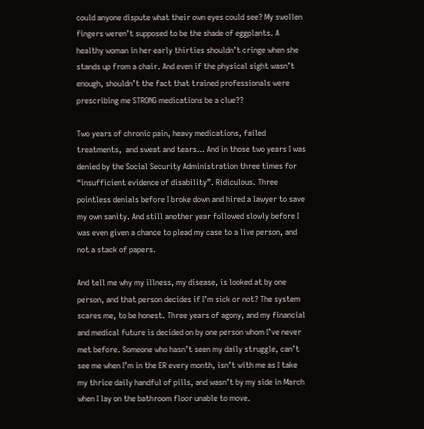could anyone dispute what their own eyes could see? My swollen fingers weren’t supposed to be the shade of eggplants. A healthy woman in her early thirties shouldn’t cringe when she stands up from a chair. And even if the physical sight wasn’t enough, shouldn’t the fact that trained professionals were prescribing me STRONG medications be a clue??

Two years of chronic pain, heavy medications, failed treatments,  and sweat and tears… And in those two years I was denied by the Social Security Administration three times for “insufficient evidence of disability”. Ridiculous. Three pointless denials before I broke down and hired a lawyer to save my own sanity. And still another year followed slowly before I was even given a chance to plead my case to a live person, and not a stack of papers.

And tell me why my illness, my disease, is looked at by one person, and that person decides if I’m sick or not? The system scares me, to be honest. Three years of agony, and my financial and medical future is decided on by one person whom I’ve never met before. Someone who hasn’t seen my daily struggle, can’t see me when I’m in the ER every month, isn’t with me as I take my thrice daily handful of pills, and wasn’t by my side in March when I lay on the bathroom floor unable to move.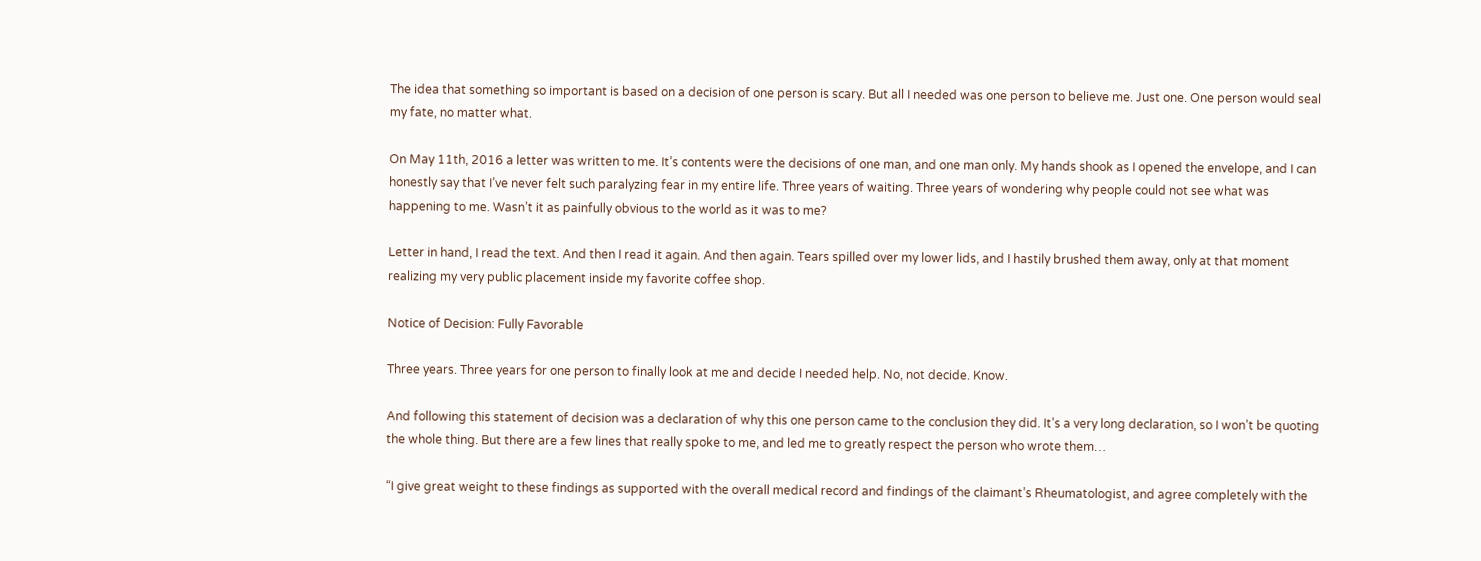The idea that something so important is based on a decision of one person is scary. But all I needed was one person to believe me. Just one. One person would seal my fate, no matter what.

On May 11th, 2016 a letter was written to me. It’s contents were the decisions of one man, and one man only. My hands shook as I opened the envelope, and I can honestly say that I’ve never felt such paralyzing fear in my entire life. Three years of waiting. Three years of wondering why people could not see what was happening to me. Wasn’t it as painfully obvious to the world as it was to me?

Letter in hand, I read the text. And then I read it again. And then again. Tears spilled over my lower lids, and I hastily brushed them away, only at that moment realizing my very public placement inside my favorite coffee shop.

Notice of Decision: Fully Favorable

Three years. Three years for one person to finally look at me and decide I needed help. No, not decide. Know.

And following this statement of decision was a declaration of why this one person came to the conclusion they did. It’s a very long declaration, so I won’t be quoting the whole thing. But there are a few lines that really spoke to me, and led me to greatly respect the person who wrote them…

“I give great weight to these findings as supported with the overall medical record and findings of the claimant’s Rheumatologist, and agree completely with the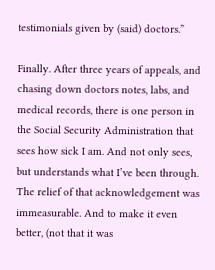testimonials given by (said) doctors.”

Finally. After three years of appeals, and chasing down doctors notes, labs, and medical records, there is one person in the Social Security Administration that sees how sick I am. And not only sees, but understands what I’ve been through. The relief of that acknowledgement was immeasurable. And to make it even better, (not that it was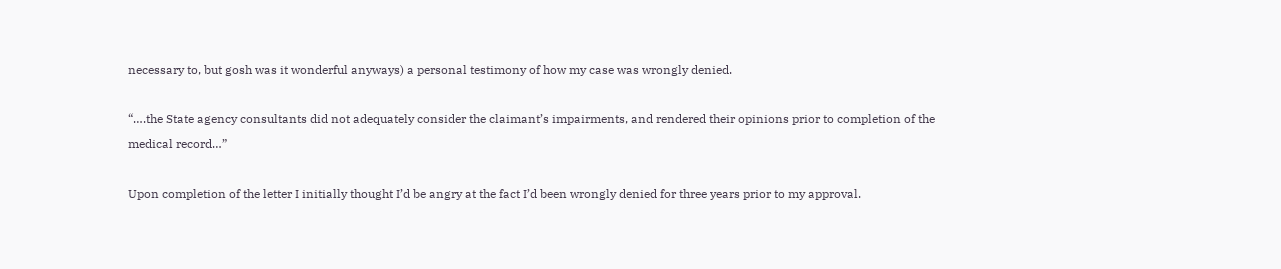necessary to, but gosh was it wonderful anyways) a personal testimony of how my case was wrongly denied.

“….the State agency consultants did not adequately consider the claimant’s impairments, and rendered their opinions prior to completion of the medical record…”

Upon completion of the letter I initially thought I’d be angry at the fact I’d been wrongly denied for three years prior to my approval.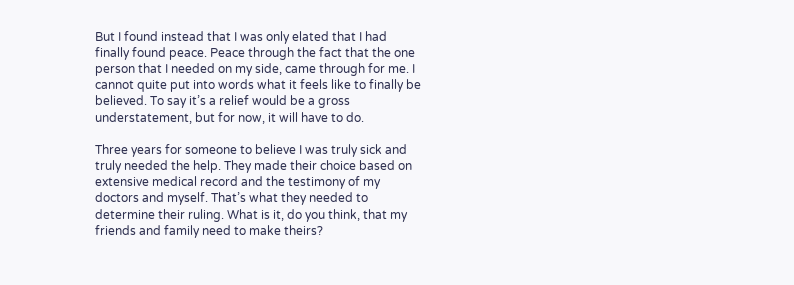But I found instead that I was only elated that I had finally found peace. Peace through the fact that the one person that I needed on my side, came through for me. I cannot quite put into words what it feels like to finally be believed. To say it’s a relief would be a gross understatement, but for now, it will have to do.

Three years for someone to believe I was truly sick and truly needed the help. They made their choice based on extensive medical record and the testimony of my doctors and myself. That’s what they needed to determine their ruling. What is it, do you think, that my friends and family need to make theirs?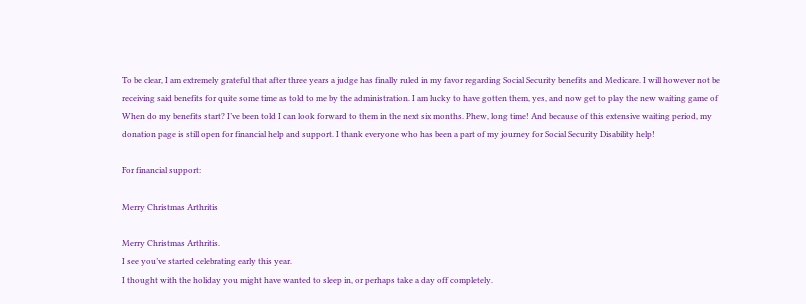To be clear, I am extremely grateful that after three years a judge has finally ruled in my favor regarding Social Security benefits and Medicare. I will however not be receiving said benefits for quite some time as told to me by the administration. I am lucky to have gotten them, yes, and now get to play the new waiting game of When do my benefits start? I’ve been told I can look forward to them in the next six months. Phew, long time! And because of this extensive waiting period, my donation page is still open for financial help and support. I thank everyone who has been a part of my journey for Social Security Disability help!

For financial support:

Merry Christmas Arthritis

Merry Christmas Arthritis.
I see you’ve started celebrating early this year.
I thought with the holiday you might have wanted to sleep in, or perhaps take a day off completely.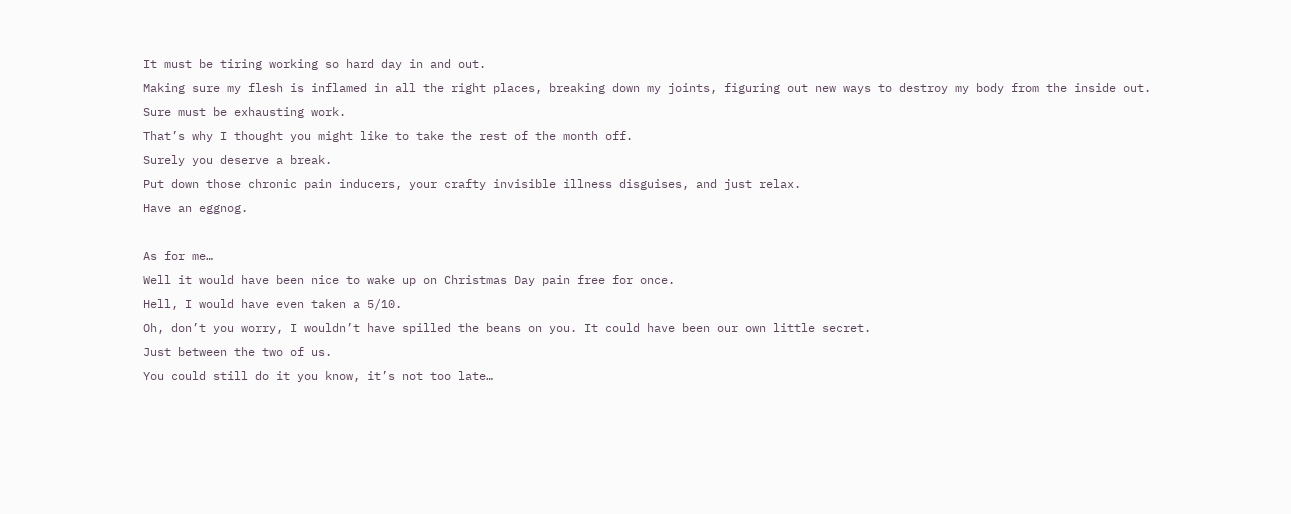It must be tiring working so hard day in and out.
Making sure my flesh is inflamed in all the right places, breaking down my joints, figuring out new ways to destroy my body from the inside out.
Sure must be exhausting work.
That’s why I thought you might like to take the rest of the month off.
Surely you deserve a break.
Put down those chronic pain inducers, your crafty invisible illness disguises, and just relax.
Have an eggnog.

As for me…
Well it would have been nice to wake up on Christmas Day pain free for once.
Hell, I would have even taken a 5/10.
Oh, don’t you worry, I wouldn’t have spilled the beans on you. It could have been our own little secret.
Just between the two of us.
You could still do it you know, it’s not too late…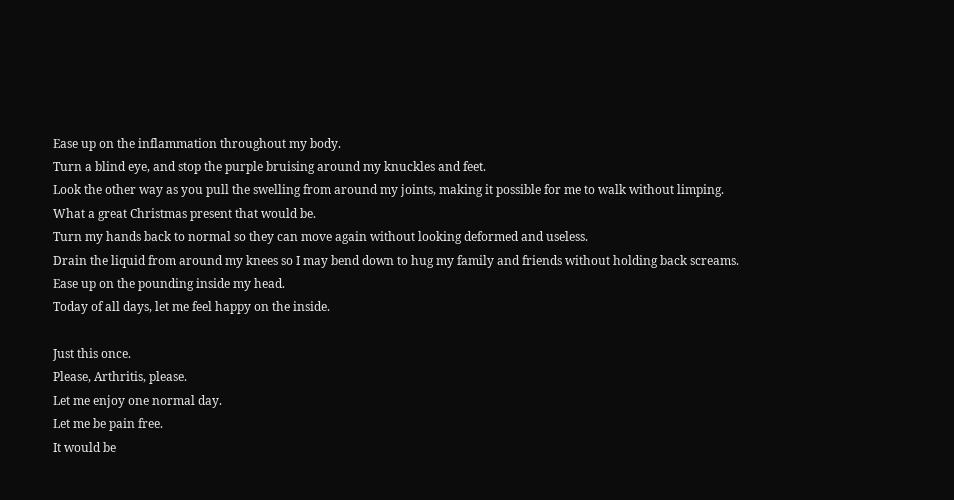Ease up on the inflammation throughout my body.
Turn a blind eye, and stop the purple bruising around my knuckles and feet.
Look the other way as you pull the swelling from around my joints, making it possible for me to walk without limping.
What a great Christmas present that would be.
Turn my hands back to normal so they can move again without looking deformed and useless.
Drain the liquid from around my knees so I may bend down to hug my family and friends without holding back screams.
Ease up on the pounding inside my head.
Today of all days, let me feel happy on the inside.

Just this once.
Please, Arthritis, please.
Let me enjoy one normal day.
Let me be pain free.
It would be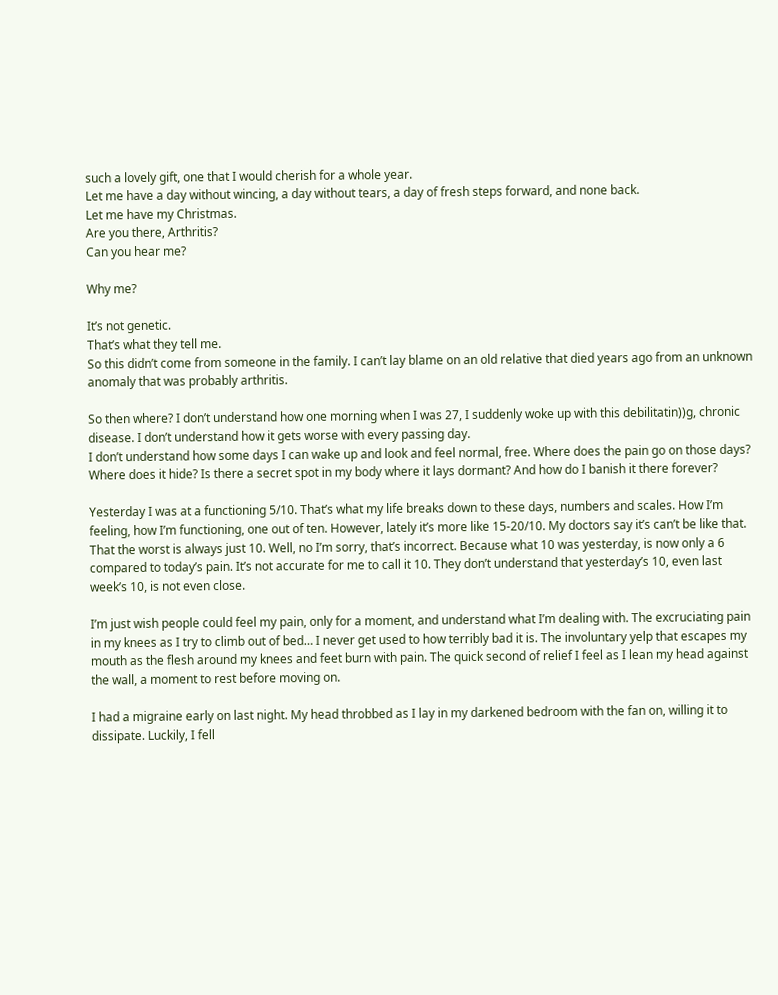such a lovely gift, one that I would cherish for a whole year.
Let me have a day without wincing, a day without tears, a day of fresh steps forward, and none back.
Let me have my Christmas.
Are you there, Arthritis?
Can you hear me?

Why me?

It’s not genetic.
That’s what they tell me.
So this didn’t come from someone in the family. I can’t lay blame on an old relative that died years ago from an unknown anomaly that was probably arthritis.

So then where? I don’t understand how one morning when I was 27, I suddenly woke up with this debilitatin))g, chronic disease. I don’t understand how it gets worse with every passing day.
I don’t understand how some days I can wake up and look and feel normal, free. Where does the pain go on those days? Where does it hide? Is there a secret spot in my body where it lays dormant? And how do I banish it there forever?

Yesterday I was at a functioning 5/10. That’s what my life breaks down to these days, numbers and scales. How I’m feeling, how I’m functioning, one out of ten. However, lately it’s more like 15-20/10. My doctors say it’s can’t be like that. That the worst is always just 10. Well, no I’m sorry, that’s incorrect. Because what 10 was yesterday, is now only a 6 compared to today’s pain. It’s not accurate for me to call it 10. They don’t understand that yesterday’s 10, even last week’s 10, is not even close.

I’m just wish people could feel my pain, only for a moment, and understand what I’m dealing with. The excruciating pain in my knees as I try to climb out of bed… I never get used to how terribly bad it is. The involuntary yelp that escapes my mouth as the flesh around my knees and feet burn with pain. The quick second of relief I feel as I lean my head against the wall, a moment to rest before moving on.

I had a migraine early on last night. My head throbbed as I lay in my darkened bedroom with the fan on, willing it to dissipate. Luckily, I fell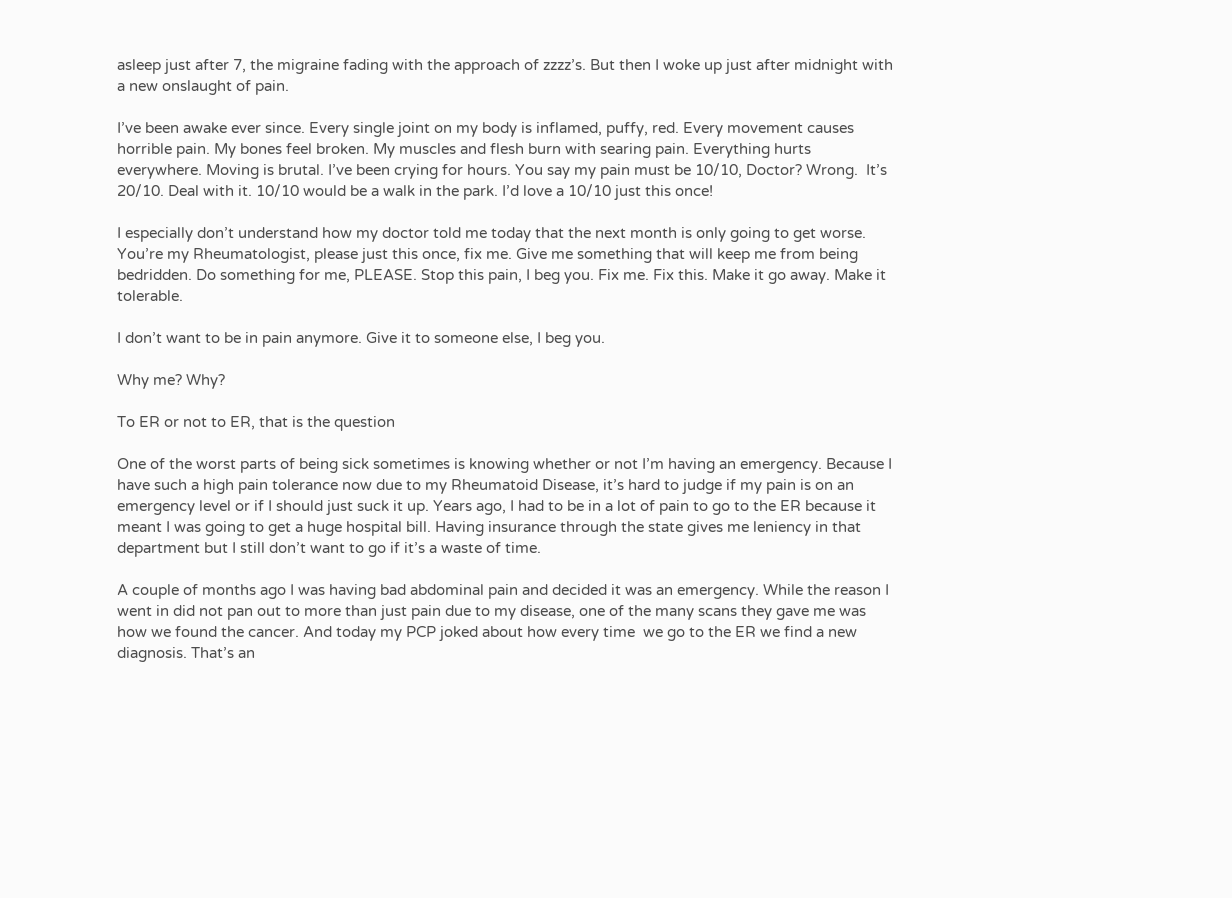asleep just after 7, the migraine fading with the approach of zzzz’s. But then I woke up just after midnight with a new onslaught of pain.

I’ve been awake ever since. Every single joint on my body is inflamed, puffy, red. Every movement causes horrible pain. My bones feel broken. My muscles and flesh burn with searing pain. Everything hurts everywhere. Moving is brutal. I’ve been crying for hours. You say my pain must be 10/10, Doctor? Wrong.  It’s 20/10. Deal with it. 10/10 would be a walk in the park. I’d love a 10/10 just this once!

I especially don’t understand how my doctor told me today that the next month is only going to get worse. You’re my Rheumatologist, please just this once, fix me. Give me something that will keep me from being bedridden. Do something for me, PLEASE. Stop this pain, I beg you. Fix me. Fix this. Make it go away. Make it tolerable.

I don’t want to be in pain anymore. Give it to someone else, I beg you.

Why me? Why?

To ER or not to ER, that is the question

One of the worst parts of being sick sometimes is knowing whether or not I’m having an emergency. Because I have such a high pain tolerance now due to my Rheumatoid Disease, it’s hard to judge if my pain is on an emergency level or if I should just suck it up. Years ago, I had to be in a lot of pain to go to the ER because it meant I was going to get a huge hospital bill. Having insurance through the state gives me leniency in that department but I still don’t want to go if it’s a waste of time.

A couple of months ago I was having bad abdominal pain and decided it was an emergency. While the reason I went in did not pan out to more than just pain due to my disease, one of the many scans they gave me was how we found the cancer. And today my PCP joked about how every time  we go to the ER we find a new diagnosis. That’s an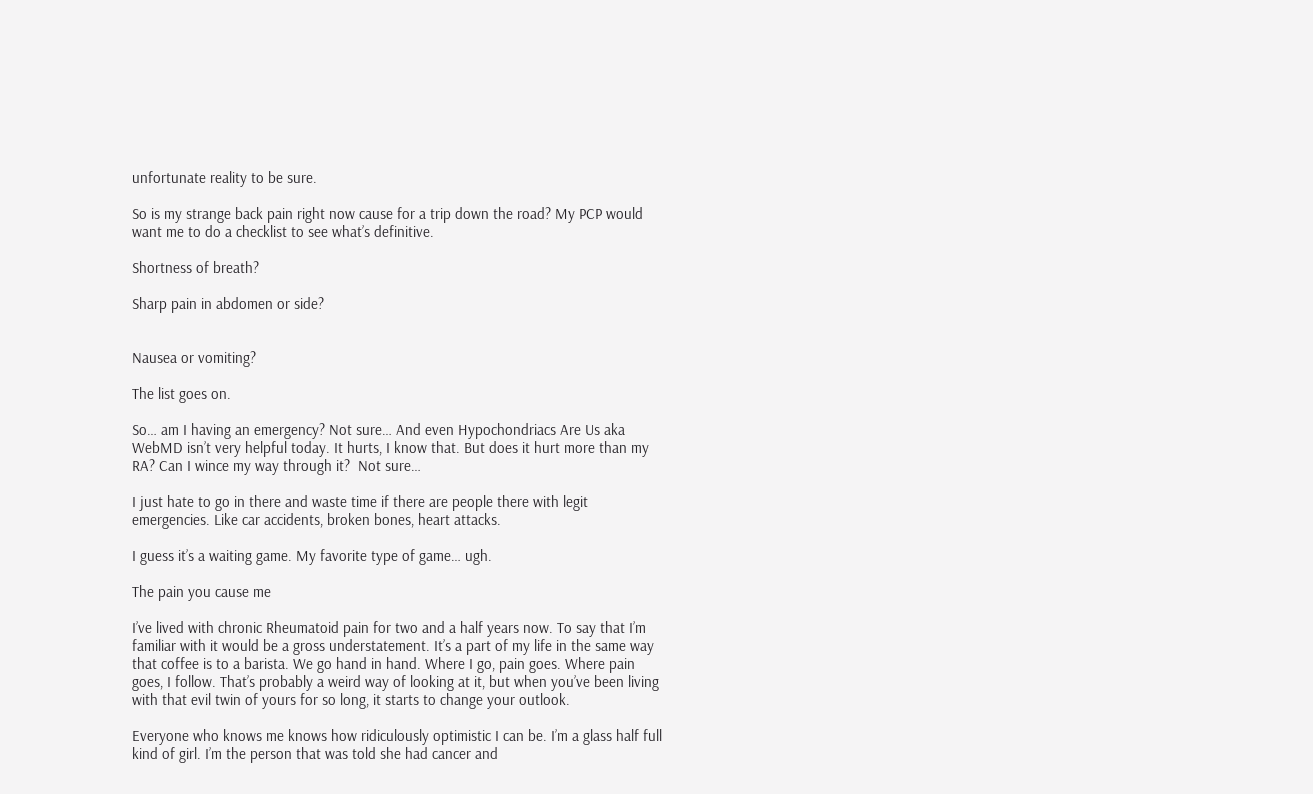unfortunate reality to be sure.

So is my strange back pain right now cause for a trip down the road? My PCP would want me to do a checklist to see what’s definitive.

Shortness of breath?

Sharp pain in abdomen or side?


Nausea or vomiting?

The list goes on.

So… am I having an emergency? Not sure… And even Hypochondriacs Are Us aka WebMD isn’t very helpful today. It hurts, I know that. But does it hurt more than my RA? Can I wince my way through it?  Not sure…

I just hate to go in there and waste time if there are people there with legit emergencies. Like car accidents, broken bones, heart attacks.

I guess it’s a waiting game. My favorite type of game… ugh.

The pain you cause me

I’ve lived with chronic Rheumatoid pain for two and a half years now. To say that I’m familiar with it would be a gross understatement. It’s a part of my life in the same way that coffee is to a barista. We go hand in hand. Where I go, pain goes. Where pain goes, I follow. That’s probably a weird way of looking at it, but when you’ve been living with that evil twin of yours for so long, it starts to change your outlook.

Everyone who knows me knows how ridiculously optimistic I can be. I’m a glass half full kind of girl. I’m the person that was told she had cancer and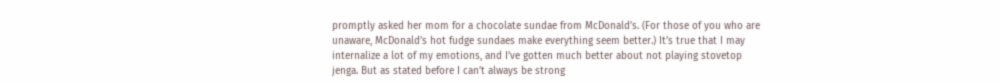promptly asked her mom for a chocolate sundae from McDonald’s. (For those of you who are unaware, McDonald’s hot fudge sundaes make everything seem better.) It’s true that I may internalize a lot of my emotions, and I’ve gotten much better about not playing stovetop jenga. But as stated before I can’t always be strong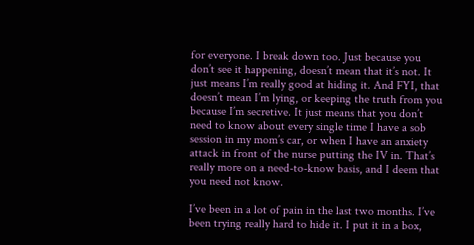for everyone. I break down too. Just because you don’t see it happening, doesn’t mean that it’s not. It just means I’m really good at hiding it. And FYI, that doesn’t mean I’m lying, or keeping the truth from you because I’m secretive. It just means that you don’t need to know about every single time I have a sob session in my mom’s car, or when I have an anxiety attack in front of the nurse putting the IV in. That’s really more on a need-to-know basis, and I deem that you need not know.

I’ve been in a lot of pain in the last two months. I’ve been trying really hard to hide it. I put it in a box,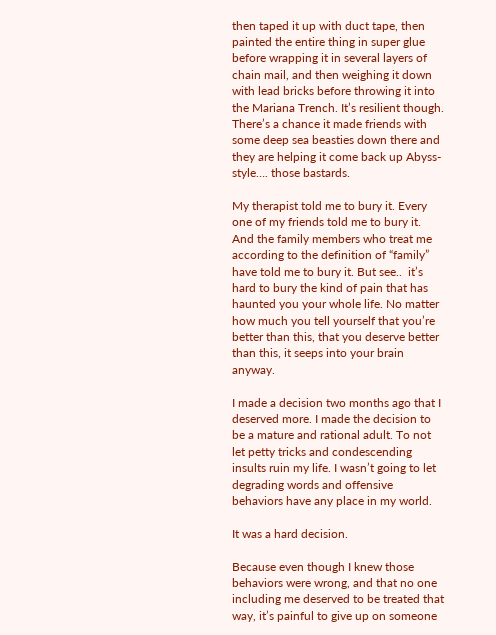then taped it up with duct tape, then painted the entire thing in super glue before wrapping it in several layers of chain mail, and then weighing it down with lead bricks before throwing it into the Mariana Trench. It’s resilient though. There’s a chance it made friends with some deep sea beasties down there and they are helping it come back up Abyss-style…. those bastards.

My therapist told me to bury it. Every one of my friends told me to bury it. And the family members who treat me according to the definition of “family” have told me to bury it. But see..  it’s hard to bury the kind of pain that has haunted you your whole life. No matter how much you tell yourself that you’re better than this, that you deserve better than this, it seeps into your brain anyway.

I made a decision two months ago that I deserved more. I made the decision to be a mature and rational adult. To not let petty tricks and condescending insults ruin my life. I wasn’t going to let degrading words and offensive behaviors have any place in my world.

It was a hard decision.

Because even though I knew those behaviors were wrong, and that no one including me deserved to be treated that way, it’s painful to give up on someone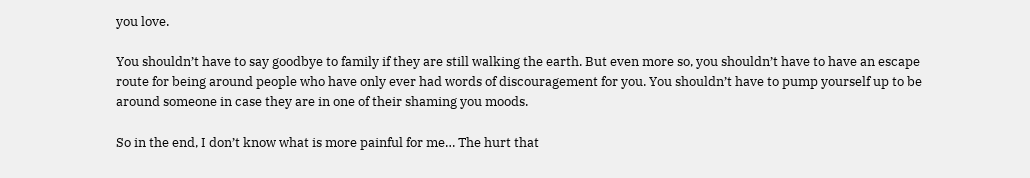you love.

You shouldn’t have to say goodbye to family if they are still walking the earth. But even more so, you shouldn’t have to have an escape route for being around people who have only ever had words of discouragement for you. You shouldn’t have to pump yourself up to be around someone in case they are in one of their shaming you moods.

So in the end, I don’t know what is more painful for me… The hurt that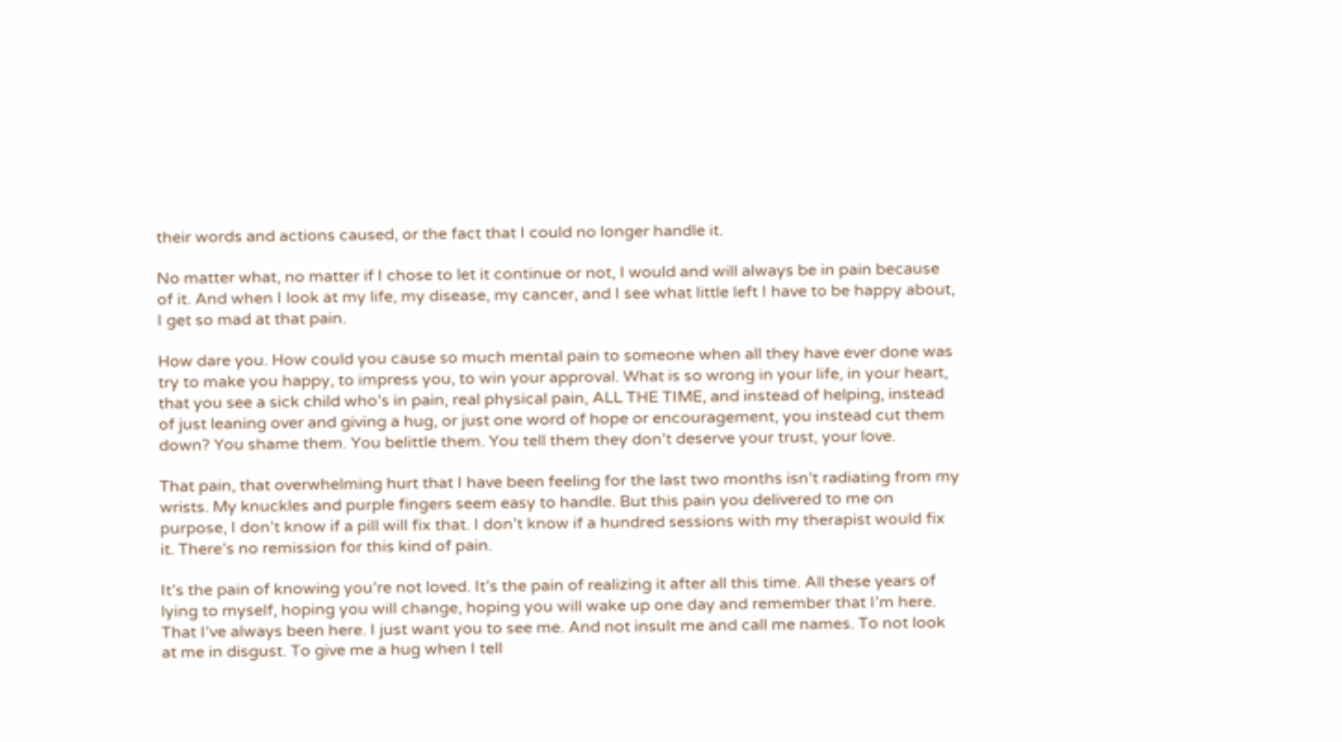their words and actions caused, or the fact that I could no longer handle it.

No matter what, no matter if I chose to let it continue or not, I would and will always be in pain because of it. And when I look at my life, my disease, my cancer, and I see what little left I have to be happy about, I get so mad at that pain.

How dare you. How could you cause so much mental pain to someone when all they have ever done was try to make you happy, to impress you, to win your approval. What is so wrong in your life, in your heart, that you see a sick child who’s in pain, real physical pain, ALL THE TIME, and instead of helping, instead of just leaning over and giving a hug, or just one word of hope or encouragement, you instead cut them down? You shame them. You belittle them. You tell them they don’t deserve your trust, your love.

That pain, that overwhelming hurt that I have been feeling for the last two months isn’t radiating from my wrists. My knuckles and purple fingers seem easy to handle. But this pain you delivered to me on purpose, I don’t know if a pill will fix that. I don’t know if a hundred sessions with my therapist would fix it. There’s no remission for this kind of pain.

It’s the pain of knowing you’re not loved. It’s the pain of realizing it after all this time. All these years of lying to myself, hoping you will change, hoping you will wake up one day and remember that I’m here. That I’ve always been here. I just want you to see me. And not insult me and call me names. To not look at me in disgust. To give me a hug when I tell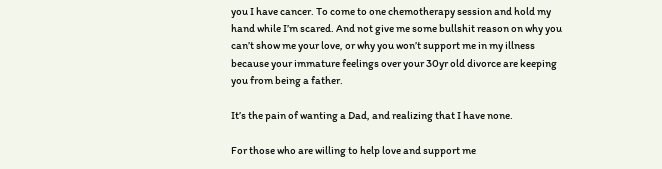you I have cancer. To come to one chemotherapy session and hold my hand while I’m scared. And not give me some bullshit reason on why you can’t show me your love, or why you won’t support me in my illness because your immature feelings over your 30yr old divorce are keeping you from being a father.

It’s the pain of wanting a Dad, and realizing that I have none.

For those who are willing to help love and support me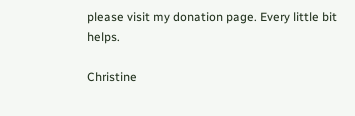please visit my donation page. Every little bit helps.

Christine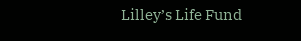Lilley’s Life Fund